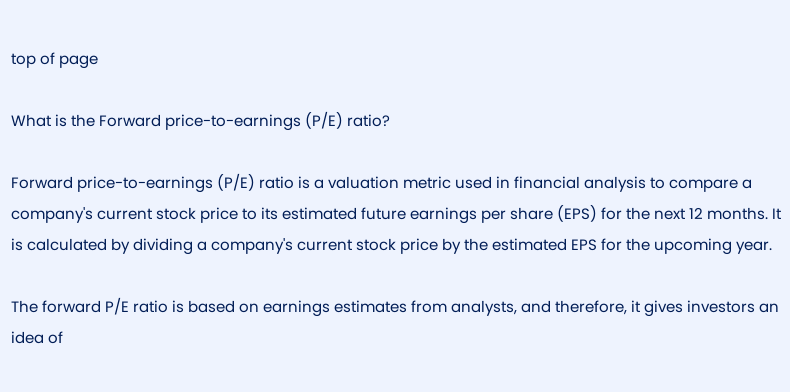top of page

What is the Forward price-to-earnings (P/E) ratio?

Forward price-to-earnings (P/E) ratio is a valuation metric used in financial analysis to compare a company's current stock price to its estimated future earnings per share (EPS) for the next 12 months. It is calculated by dividing a company's current stock price by the estimated EPS for the upcoming year.

The forward P/E ratio is based on earnings estimates from analysts, and therefore, it gives investors an idea of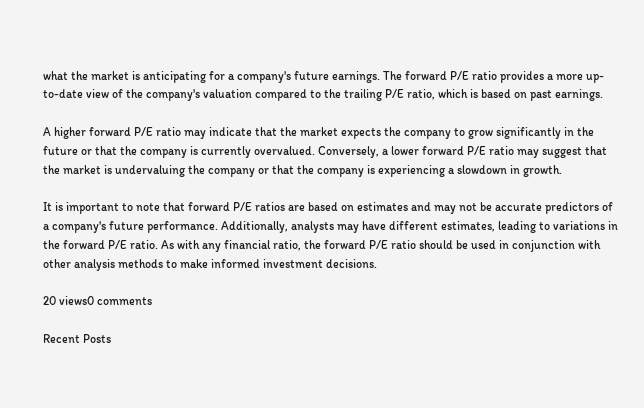what the market is anticipating for a company's future earnings. The forward P/E ratio provides a more up-to-date view of the company's valuation compared to the trailing P/E ratio, which is based on past earnings.

A higher forward P/E ratio may indicate that the market expects the company to grow significantly in the future or that the company is currently overvalued. Conversely, a lower forward P/E ratio may suggest that the market is undervaluing the company or that the company is experiencing a slowdown in growth.

It is important to note that forward P/E ratios are based on estimates and may not be accurate predictors of a company's future performance. Additionally, analysts may have different estimates, leading to variations in the forward P/E ratio. As with any financial ratio, the forward P/E ratio should be used in conjunction with other analysis methods to make informed investment decisions.

20 views0 comments

Recent Posts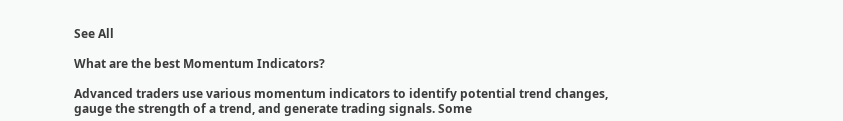See All

What are the best Momentum Indicators?

Advanced traders use various momentum indicators to identify potential trend changes, gauge the strength of a trend, and generate trading signals. Some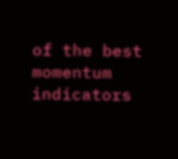of the best momentum indicators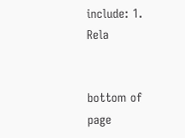include: 1. Rela


bottom of page